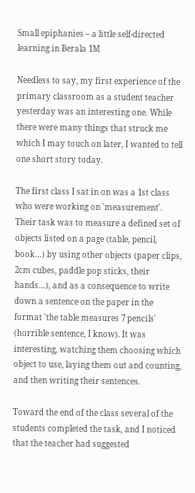Small epiphanies – a little self-directed learning in Berala 1M

Needless to say, my first experience of the primary classroom as a student teacher yesterday was an interesting one. While there were many things that struck me which I may touch on later, I wanted to tell one short story today.

The first class I sat in on was a 1st class who were working on 'measurement'. Their task was to measure a defined set of objects listed on a page (table, pencil, book…) by using other objects (paper clips, 2cm cubes, paddle pop sticks, their hands…), and as a consequence to write down a sentence on the paper in the format 'the table measures 7 pencils' (horrible sentence, I know). It was interesting, watching them choosing which object to use, laying them out and counting, and then writing their sentences.

Toward the end of the class several of the students completed the task, and I noticed that the teacher had suggested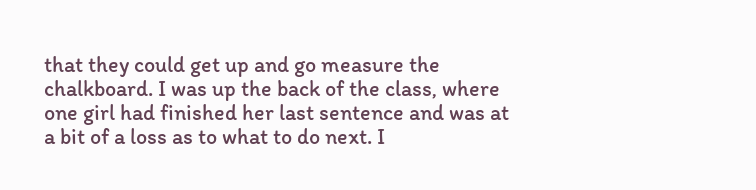that they could get up and go measure the chalkboard. I was up the back of the class, where one girl had finished her last sentence and was at a bit of a loss as to what to do next. I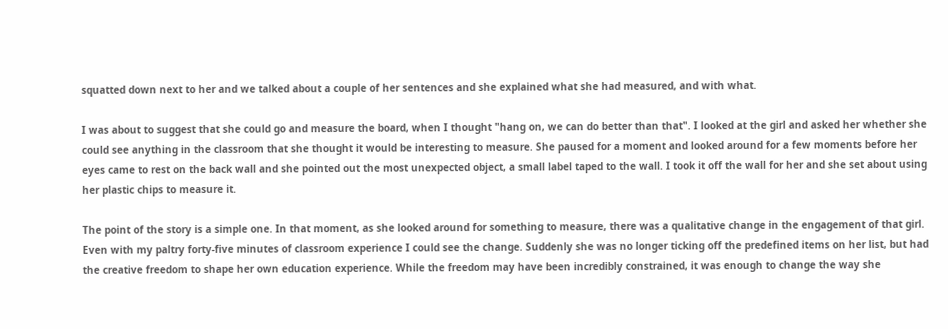squatted down next to her and we talked about a couple of her sentences and she explained what she had measured, and with what.

I was about to suggest that she could go and measure the board, when I thought "hang on, we can do better than that". I looked at the girl and asked her whether she could see anything in the classroom that she thought it would be interesting to measure. She paused for a moment and looked around for a few moments before her eyes came to rest on the back wall and she pointed out the most unexpected object, a small label taped to the wall. I took it off the wall for her and she set about using her plastic chips to measure it.

The point of the story is a simple one. In that moment, as she looked around for something to measure, there was a qualitative change in the engagement of that girl. Even with my paltry forty-five minutes of classroom experience I could see the change. Suddenly she was no longer ticking off the predefined items on her list, but had the creative freedom to shape her own education experience. While the freedom may have been incredibly constrained, it was enough to change the way she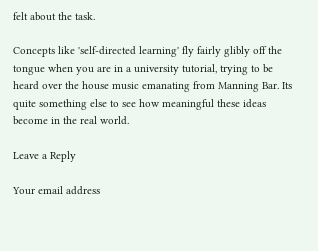felt about the task.

Concepts like 'self-directed learning' fly fairly glibly off the tongue when you are in a university tutorial, trying to be heard over the house music emanating from Manning Bar. Its quite something else to see how meaningful these ideas become in the real world.

Leave a Reply

Your email address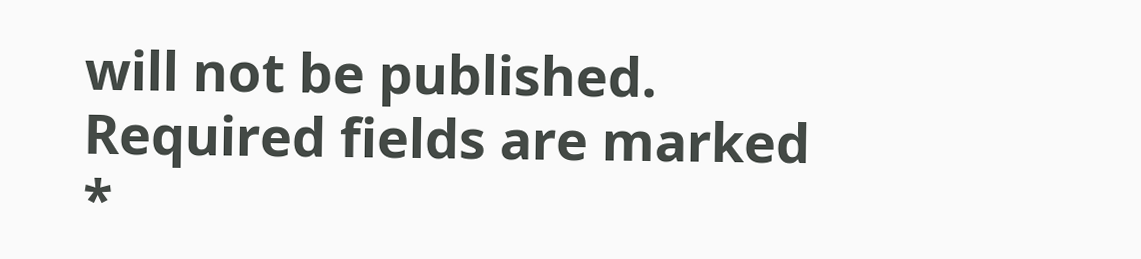will not be published. Required fields are marked *